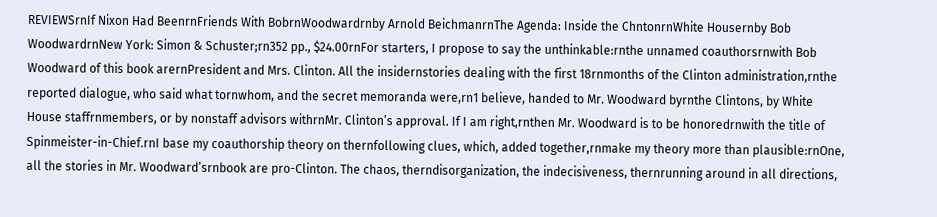REVIEWSrnIf Nixon Had BeenrnFriends With BobrnWoodwardrnby Arnold BeichmanrnThe Agenda: Inside the ChntonrnWhite Housernby Bob WoodwardrnNew York: Simon & Schuster;rn352 pp., $24.00rnFor starters, I propose to say the unthinkable:rnthe unnamed coauthorsrnwith Bob Woodward of this book arernPresident and Mrs. Clinton. All the insidernstories dealing with the first 18rnmonths of the Clinton administration,rnthe reported dialogue, who said what tornwhom, and the secret memoranda were,rn1 believe, handed to Mr. Woodward byrnthe Clintons, by White House staffrnmembers, or by nonstaff advisors withrnMr. Clinton’s approval. If I am right,rnthen Mr. Woodward is to be honoredrnwith the title of Spinmeister-in-Chief.rnI base my coauthorship theory on thernfollowing clues, which, added together,rnmake my theory more than plausible:rnOne, all the stories in Mr. Woodward’srnbook are pro-Clinton. The chaos, therndisorganization, the indecisiveness, thernrunning around in all directions,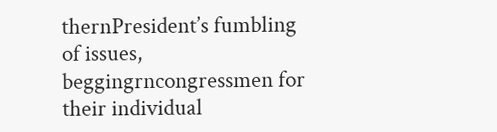thernPresident’s fumbling of issues, beggingrncongressmen for their individual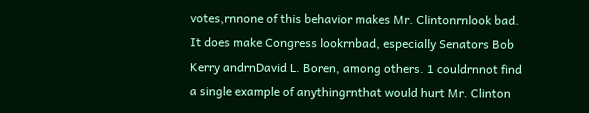votes,rnnone of this behavior makes Mr. Clintonrnlook bad. It does make Congress lookrnbad, especially Senators Bob Kerry andrnDavid L. Boren, among others. 1 couldrnnot find a single example of anythingrnthat would hurt Mr. Clinton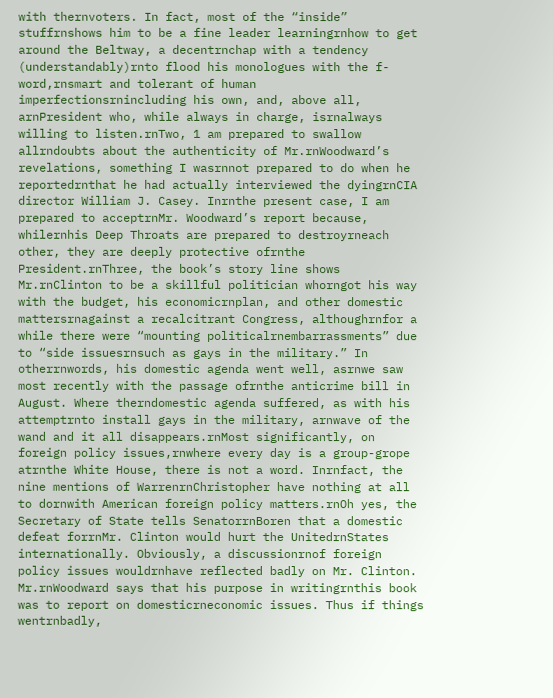with thernvoters. In fact, most of the “inside” stuffrnshows him to be a fine leader learningrnhow to get around the Beltway, a decentrnchap with a tendency (understandably)rnto flood his monologues with the f-word,rnsmart and tolerant of human imperfectionsrnincluding his own, and, above all, arnPresident who, while always in charge, isrnalways willing to listen.rnTwo, 1 am prepared to swallow allrndoubts about the authenticity of Mr.rnWoodward’s revelations, something I wasrnnot prepared to do when he reportedrnthat he had actually interviewed the dyingrnCIA director William J. Casey. Inrnthe present case, I am prepared to acceptrnMr. Woodward’s report because, whilernhis Deep Throats are prepared to destroyrneach other, they are deeply protective ofrnthe President.rnThree, the book’s story line shows Mr.rnClinton to be a skillful politician whorngot his way with the budget, his economicrnplan, and other domestic mattersrnagainst a recalcitrant Congress, althoughrnfor a while there were “mounting politicalrnembarrassments” due to “side issuesrnsuch as gays in the military.” In otherrnwords, his domestic agenda went well, asrnwe saw most recently with the passage ofrnthe anticrime bill in August. Where therndomestic agenda suffered, as with his attemptrnto install gays in the military, arnwave of the wand and it all disappears.rnMost significantly, on foreign policy issues,rnwhere every day is a group-grope atrnthe White House, there is not a word. Inrnfact, the nine mentions of WarrenrnChristopher have nothing at all to dornwith American foreign policy matters.rnOh yes, the Secretary of State tells SenatorrnBoren that a domestic defeat forrnMr. Clinton would hurt the UnitedrnStates internationally. Obviously, a discussionrnof foreign policy issues wouldrnhave reflected badly on Mr. Clinton. Mr.rnWoodward says that his purpose in writingrnthis book was to report on domesticrneconomic issues. Thus if things wentrnbadly,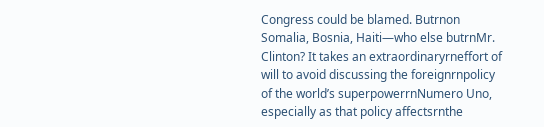Congress could be blamed. Butrnon Somalia, Bosnia, Haiti—who else butrnMr. Clinton? It takes an extraordinaryrneffort of will to avoid discussing the foreignrnpolicy of the world’s superpowerrnNumero Uno, especially as that policy affectsrnthe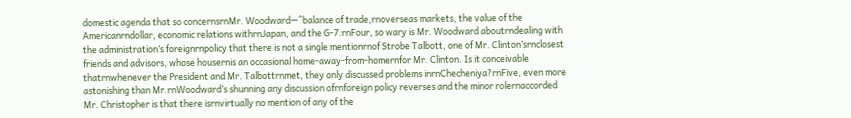domestic agenda that so concernsrnMr. Woodward—^balance of trade,rnoverseas markets, the value of the Americanrndollar, economic relations withrnJapan, and the G-7.rnFour, so wary is Mr. Woodward aboutrndealing with the administration’s foreignrnpolicy that there is not a single mentionrnof Strobe Talbott, one of Mr. Clinton’srnclosest friends and advisors, whose housernis an occasional home-away-from-homernfor Mr. Clinton. Is it conceivable thatrnwhenever the President and Mr. Talbottrnmet, they only discussed problems inrnChecheniya?rnFive, even more astonishing than Mr.rnWoodward’s shunning any discussion ofrnforeign policy reverses and the minor rolernaccorded Mr. Christopher is that there isrnvirtually no mention of any of the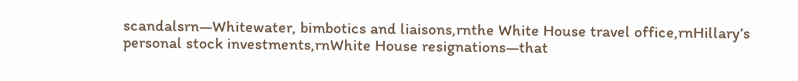scandalsrn—Whitewater, bimbotics and liaisons,rnthe White House travel office,rnHillary’s personal stock investments,rnWhite House resignations—that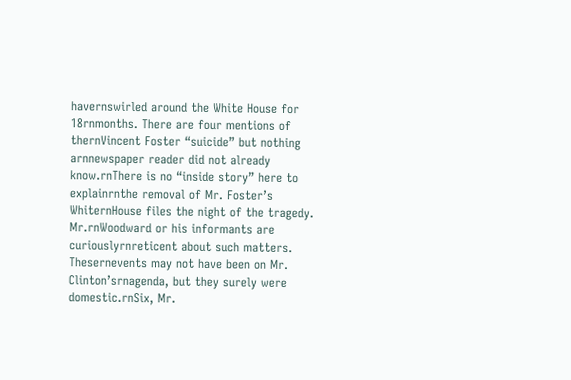havernswirled around the White House for 18rnmonths. There are four mentions of thernVincent Foster “suicide” but nothing arnnewspaper reader did not already know.rnThere is no “inside story” here to explainrnthe removal of Mr. Foster’s WhiternHouse files the night of the tragedy. Mr.rnWoodward or his informants are curiouslyrnreticent about such matters. Thesernevents may not have been on Mr. Clinton’srnagenda, but they surely were domestic.rnSix, Mr.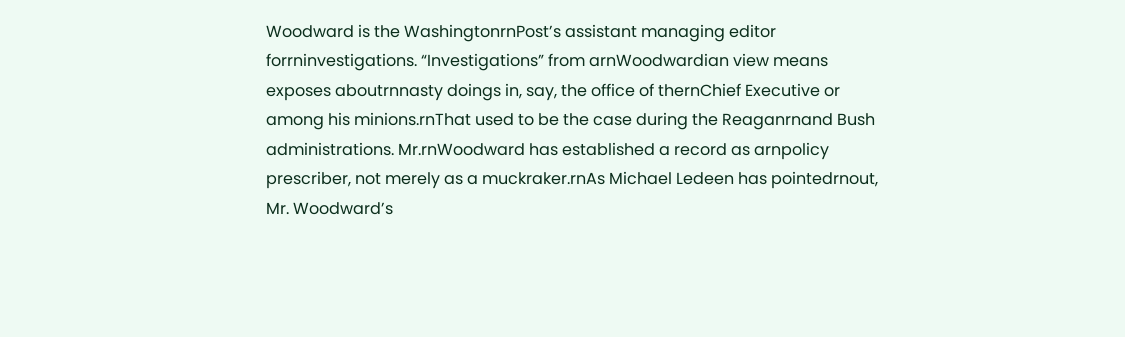Woodward is the WashingtonrnPost’s assistant managing editor forrninvestigations. “Investigations” from arnWoodwardian view means exposes aboutrnnasty doings in, say, the office of thernChief Executive or among his minions.rnThat used to be the case during the Reaganrnand Bush administrations. Mr.rnWoodward has established a record as arnpolicy prescriber, not merely as a muckraker.rnAs Michael Ledeen has pointedrnout, Mr. Woodward’s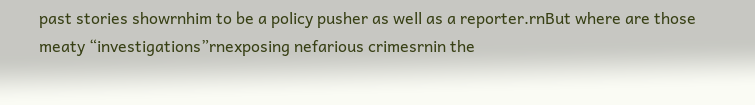past stories showrnhim to be a policy pusher as well as a reporter.rnBut where are those meaty “investigations”rnexposing nefarious crimesrnin the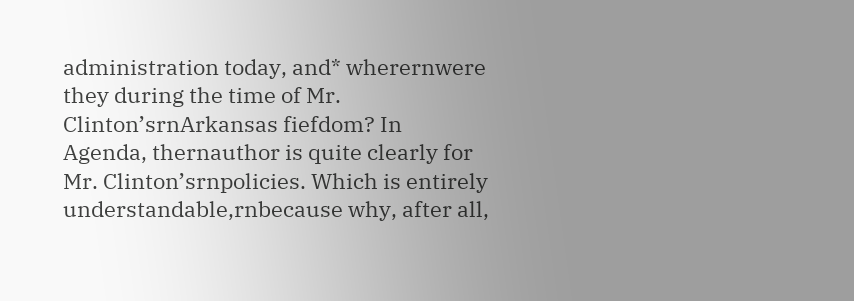administration today, and* wherernwere they during the time of Mr. Clinton’srnArkansas fiefdom? In Agenda, thernauthor is quite clearly for Mr. Clinton’srnpolicies. Which is entirely understandable,rnbecause why, after all,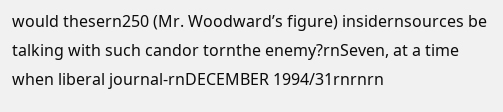would thesern250 (Mr. Woodward’s figure) insidernsources be talking with such candor tornthe enemy?rnSeven, at a time when liberal journal-rnDECEMBER 1994/31rnrnrn